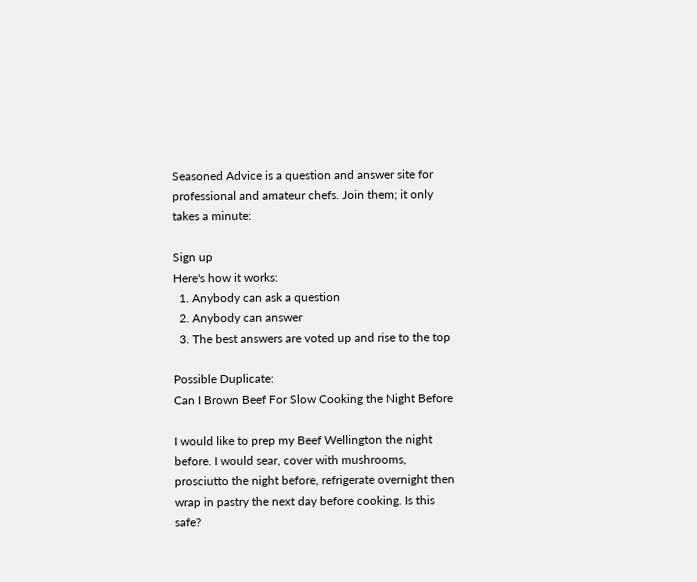Seasoned Advice is a question and answer site for professional and amateur chefs. Join them; it only takes a minute:

Sign up
Here's how it works:
  1. Anybody can ask a question
  2. Anybody can answer
  3. The best answers are voted up and rise to the top

Possible Duplicate:
Can I Brown Beef For Slow Cooking the Night Before

I would like to prep my Beef Wellington the night before. I would sear, cover with mushrooms, prosciutto the night before, refrigerate overnight then wrap in pastry the next day before cooking. Is this safe?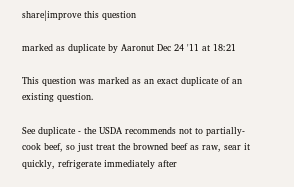share|improve this question

marked as duplicate by Aaronut Dec 24 '11 at 18:21

This question was marked as an exact duplicate of an existing question.

See duplicate - the USDA recommends not to partially-cook beef, so just treat the browned beef as raw, sear it quickly, refrigerate immediately after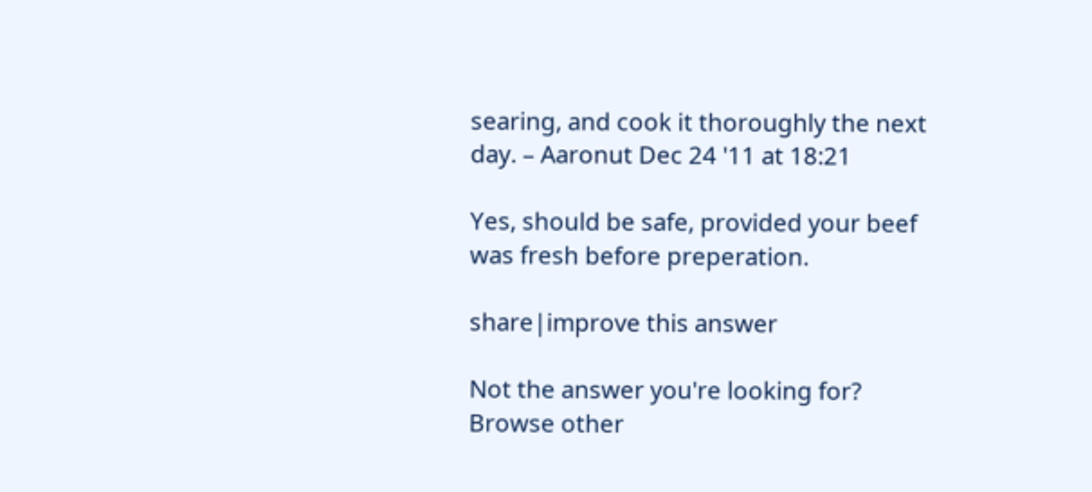searing, and cook it thoroughly the next day. – Aaronut Dec 24 '11 at 18:21

Yes, should be safe, provided your beef was fresh before preperation.

share|improve this answer

Not the answer you're looking for? Browse other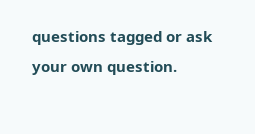questions tagged or ask your own question.